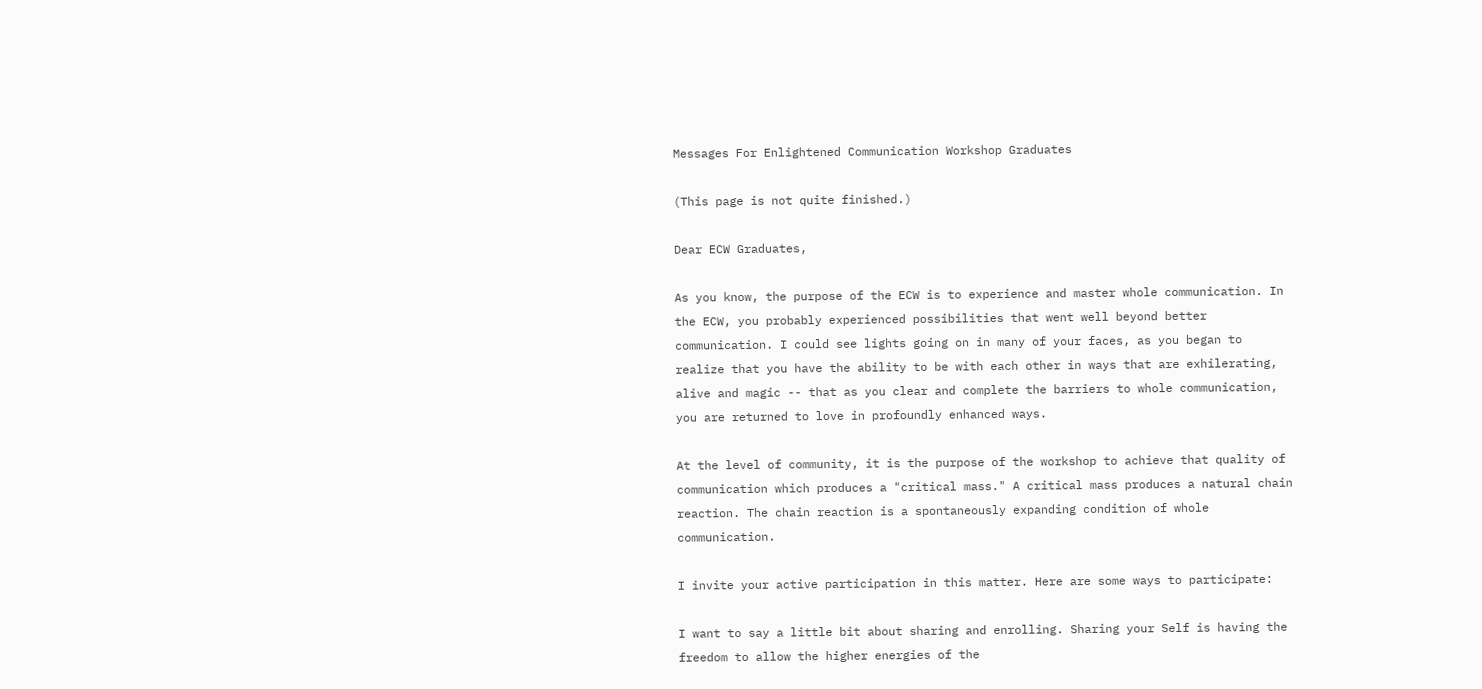Messages For Enlightened Communication Workshop Graduates

(This page is not quite finished.)

Dear ECW Graduates,

As you know, the purpose of the ECW is to experience and master whole communication. In the ECW, you probably experienced possibilities that went well beyond better communication. I could see lights going on in many of your faces, as you began to realize that you have the ability to be with each other in ways that are exhilerating, alive and magic -- that as you clear and complete the barriers to whole communication, you are returned to love in profoundly enhanced ways.

At the level of community, it is the purpose of the workshop to achieve that quality of communication which produces a "critical mass." A critical mass produces a natural chain reaction. The chain reaction is a spontaneously expanding condition of whole communication.

I invite your active participation in this matter. Here are some ways to participate:

I want to say a little bit about sharing and enrolling. Sharing your Self is having the freedom to allow the higher energies of the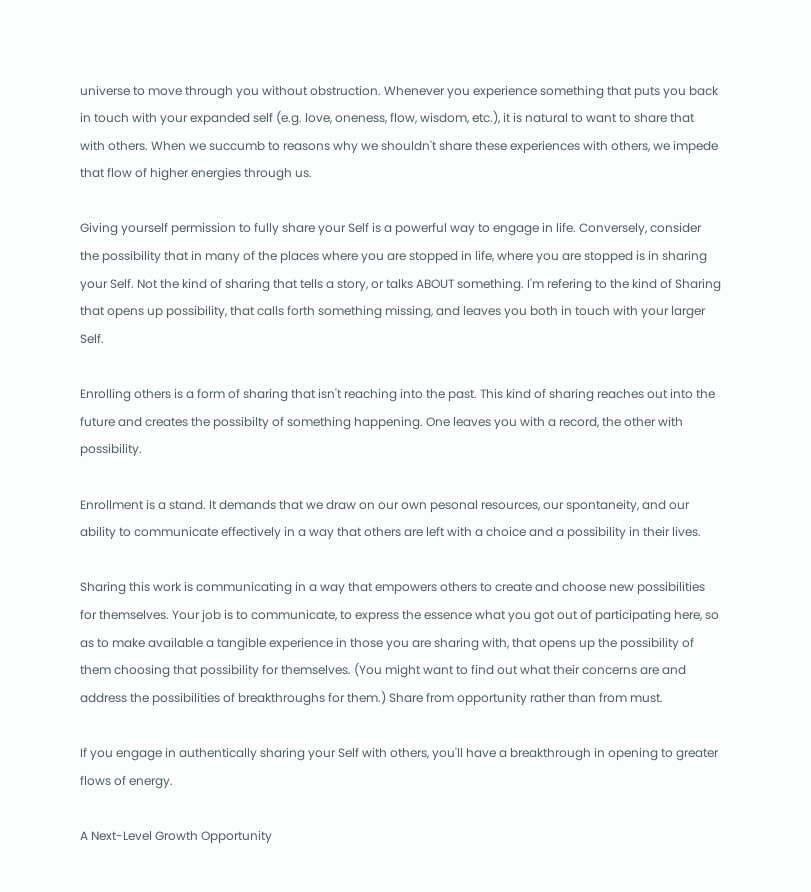universe to move through you without obstruction. Whenever you experience something that puts you back in touch with your expanded self (e.g. love, oneness, flow, wisdom, etc.), it is natural to want to share that with others. When we succumb to reasons why we shouldn't share these experiences with others, we impede that flow of higher energies through us.

Giving yourself permission to fully share your Self is a powerful way to engage in life. Conversely, consider the possibility that in many of the places where you are stopped in life, where you are stopped is in sharing your Self. Not the kind of sharing that tells a story, or talks ABOUT something. I'm refering to the kind of Sharing that opens up possibility, that calls forth something missing, and leaves you both in touch with your larger Self.

Enrolling others is a form of sharing that isn't reaching into the past. This kind of sharing reaches out into the future and creates the possibilty of something happening. One leaves you with a record, the other with possibility.

Enrollment is a stand. It demands that we draw on our own pesonal resources, our spontaneity, and our ability to communicate effectively in a way that others are left with a choice and a possibility in their lives.

Sharing this work is communicating in a way that empowers others to create and choose new possibilities for themselves. Your job is to communicate, to express the essence what you got out of participating here, so as to make available a tangible experience in those you are sharing with, that opens up the possibility of them choosing that possibility for themselves. (You might want to find out what their concerns are and address the possibilities of breakthroughs for them.) Share from opportunity rather than from must.

If you engage in authentically sharing your Self with others, you'll have a breakthrough in opening to greater flows of energy.

A Next-Level Growth Opportunity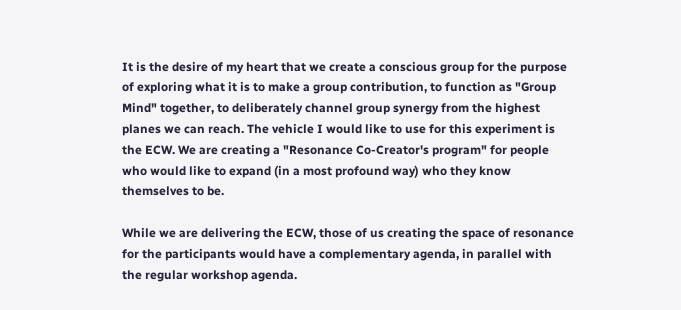It is the desire of my heart that we create a conscious group for the purpose of exploring what it is to make a group contribution, to function as "Group Mind" together, to deliberately channel group synergy from the highest planes we can reach. The vehicle I would like to use for this experiment is the ECW. We are creating a "Resonance Co-Creator's program" for people who would like to expand (in a most profound way) who they know themselves to be.

While we are delivering the ECW, those of us creating the space of resonance for the participants would have a complementary agenda, in parallel with the regular workshop agenda.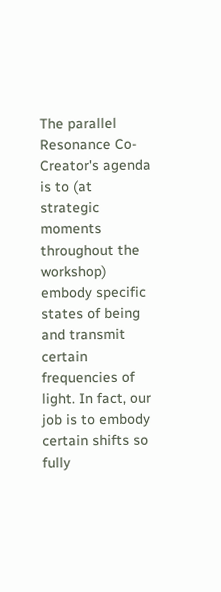The parallel Resonance Co-Creator's agenda is to (at strategic moments throughout the workshop) embody specific states of being and transmit certain frequencies of light. In fact, our job is to embody certain shifts so fully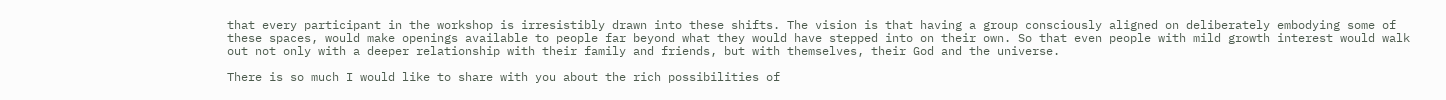that every participant in the workshop is irresistibly drawn into these shifts. The vision is that having a group consciously aligned on deliberately embodying some of these spaces, would make openings available to people far beyond what they would have stepped into on their own. So that even people with mild growth interest would walk out not only with a deeper relationship with their family and friends, but with themselves, their God and the universe.

There is so much I would like to share with you about the rich possibilities of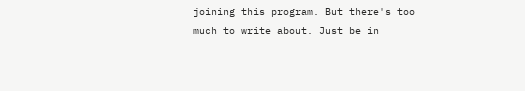joining this program. But there's too much to write about. Just be in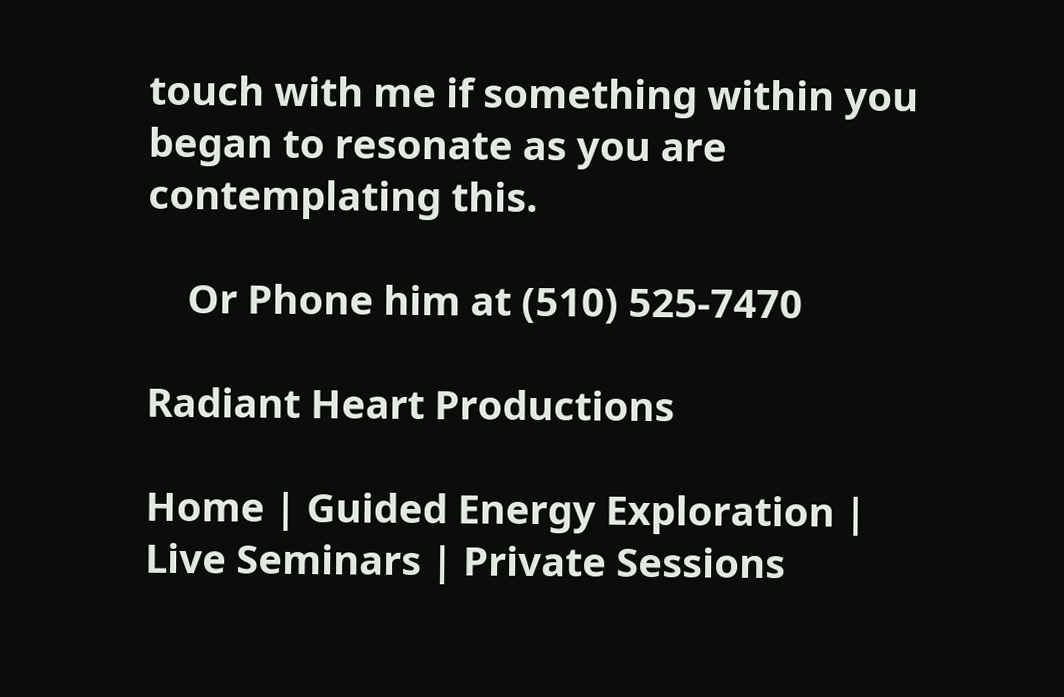touch with me if something within you began to resonate as you are contemplating this.

    Or Phone him at (510) 525-7470

Radiant Heart Productions

Home | Guided Energy Exploration | Live Seminars | Private Sessions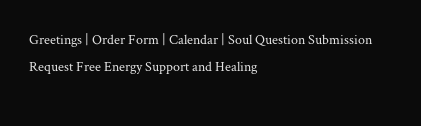Greetings | Order Form | Calendar | Soul Question Submission
Request Free Energy Support and Healing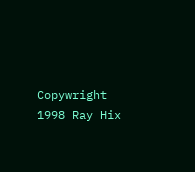Copywright 1998 Ray Hix